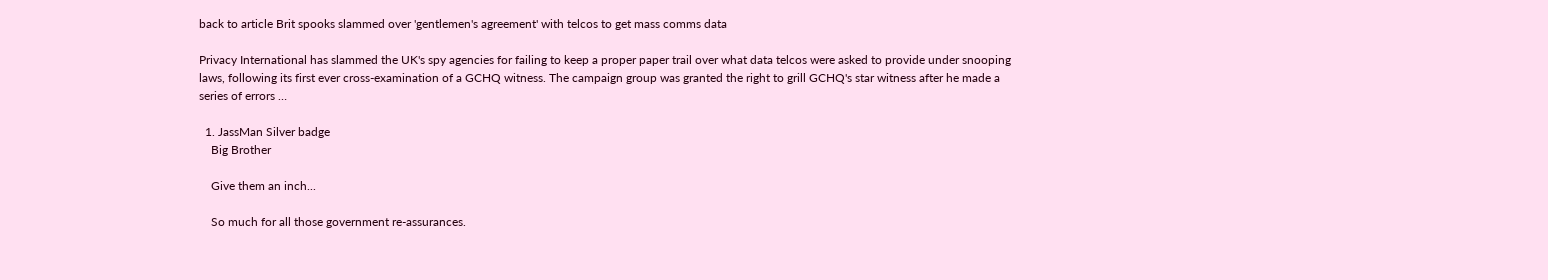back to article Brit spooks slammed over 'gentlemen's agreement' with telcos to get mass comms data

Privacy International has slammed the UK's spy agencies for failing to keep a proper paper trail over what data telcos were asked to provide under snooping laws, following its first ever cross-examination of a GCHQ witness. The campaign group was granted the right to grill GCHQ's star witness after he made a series of errors …

  1. JassMan Silver badge
    Big Brother

    Give them an inch...

    So much for all those government re-assurances.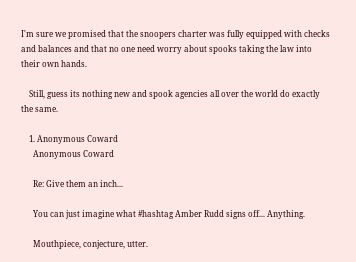I'm sure we promised that the snoopers charter was fully equipped with checks and balances and that no one need worry about spooks taking the law into their own hands.

    Still, guess its nothing new and spook agencies all over the world do exactly the same.

    1. Anonymous Coward
      Anonymous Coward

      Re: Give them an inch...

      You can just imagine what #hashtag Amber Rudd signs off... Anything.

      Mouthpiece, conjecture, utter.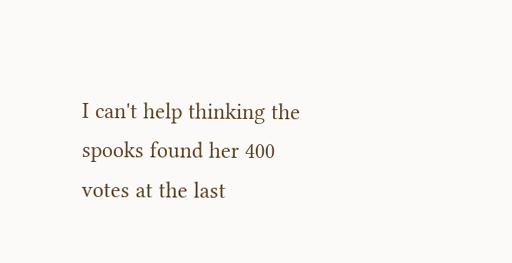I can't help thinking the spooks found her 400 votes at the last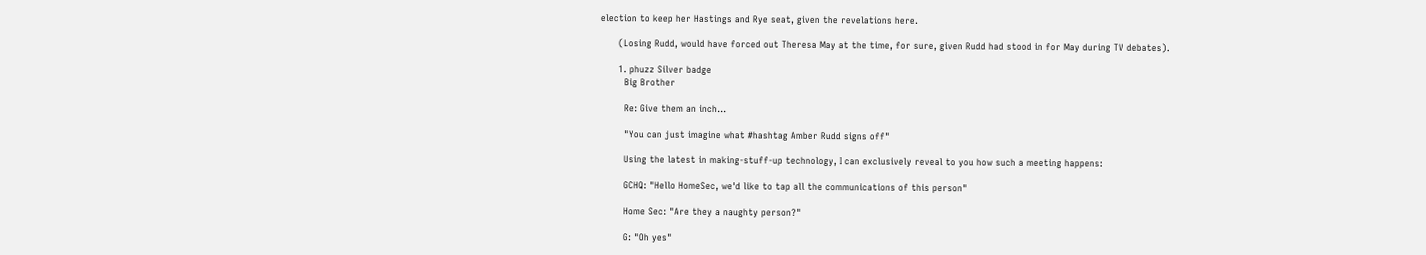election to keep her Hastings and Rye seat, given the revelations here.

      (Losing Rudd, would have forced out Theresa May at the time, for sure, given Rudd had stood in for May during TV debates).

      1. phuzz Silver badge
        Big Brother

        Re: Give them an inch...

        "You can just imagine what #hashtag Amber Rudd signs off"

        Using the latest in making-stuff-up technology, I can exclusively reveal to you how such a meeting happens:

        GCHQ: "Hello HomeSec, we'd like to tap all the communications of this person"

        Home Sec: "Are they a naughty person?"

        G: "Oh yes"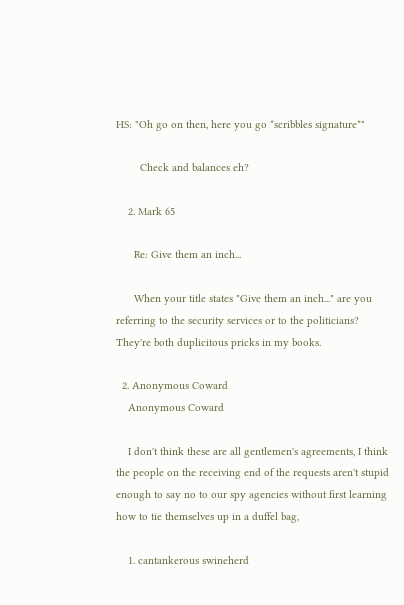HS: "Oh go on then, here you go *scribbles signature*"

        Check and balances eh?

    2. Mark 65

      Re: Give them an inch...

      When your title states "Give them an inch..." are you referring to the security services or to the politicians? They're both duplicitous pricks in my books.

  2. Anonymous Coward
    Anonymous Coward

    I don't think these are all gentlemen's agreements, I think the people on the receiving end of the requests aren't stupid enough to say no to our spy agencies without first learning how to tie themselves up in a duffel bag,

    1. cantankerous swineherd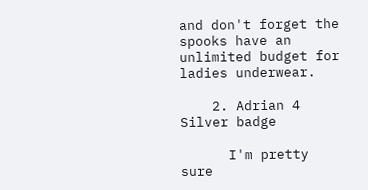and don't forget the spooks have an unlimited budget for ladies underwear.

    2. Adrian 4 Silver badge

      I'm pretty sure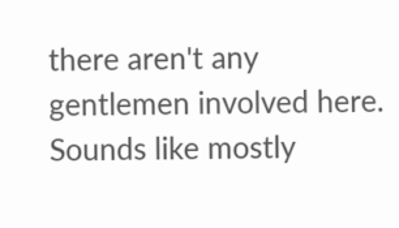there aren't any gentlemen involved here. Sounds like mostly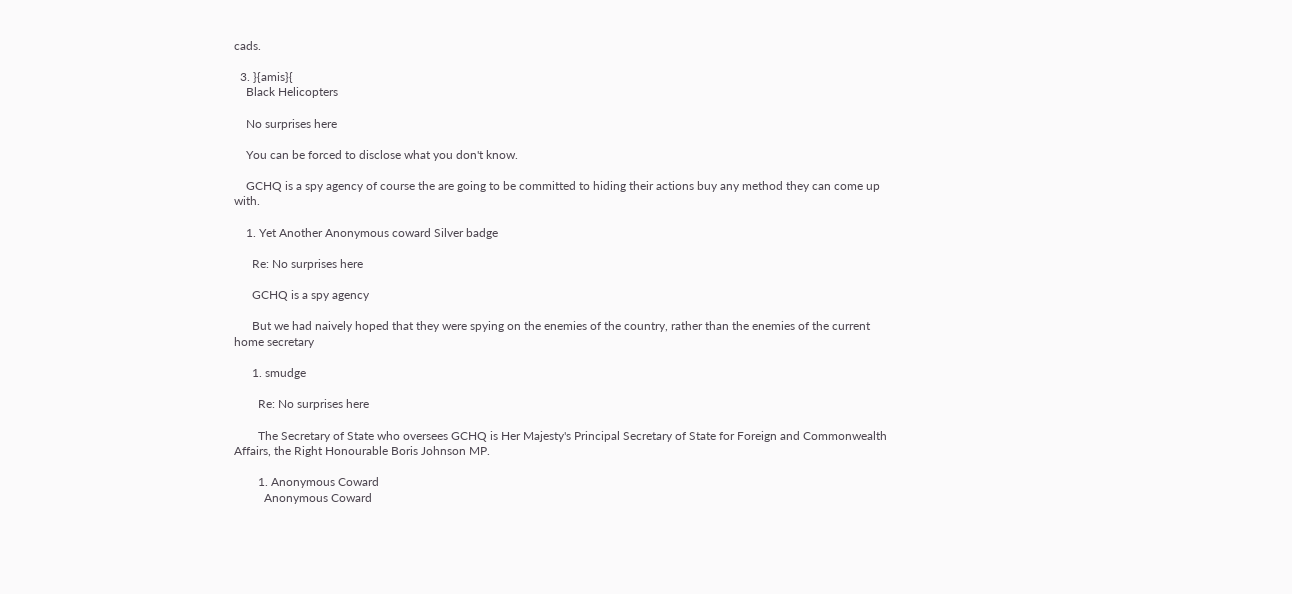cads.

  3. }{amis}{
    Black Helicopters

    No surprises here

    You can be forced to disclose what you don't know.

    GCHQ is a spy agency of course the are going to be committed to hiding their actions buy any method they can come up with.

    1. Yet Another Anonymous coward Silver badge

      Re: No surprises here

      GCHQ is a spy agency

      But we had naively hoped that they were spying on the enemies of the country, rather than the enemies of the current home secretary

      1. smudge

        Re: No surprises here

        The Secretary of State who oversees GCHQ is Her Majesty's Principal Secretary of State for Foreign and Commonwealth Affairs, the Right Honourable Boris Johnson MP.

        1. Anonymous Coward
          Anonymous Coward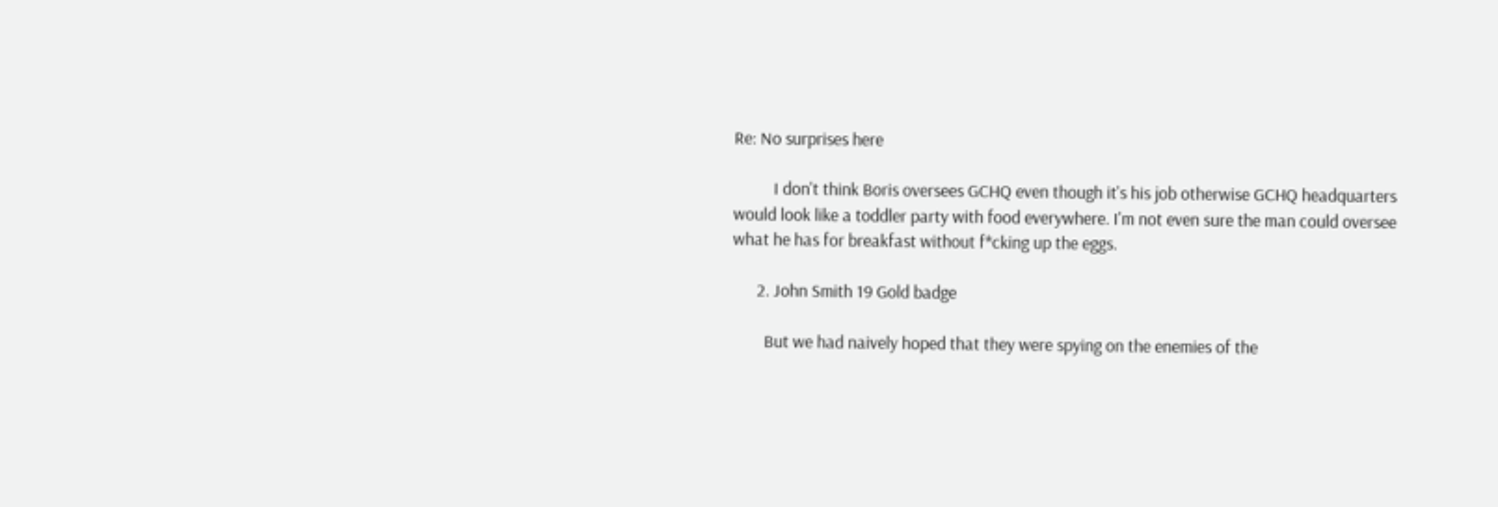Re: No surprises here

          I don't think Boris oversees GCHQ even though it's his job otherwise GCHQ headquarters would look like a toddler party with food everywhere. I'm not even sure the man could oversee what he has for breakfast without f*cking up the eggs.

      2. John Smith 19 Gold badge

        But we had naively hoped that they were spying on the enemies of the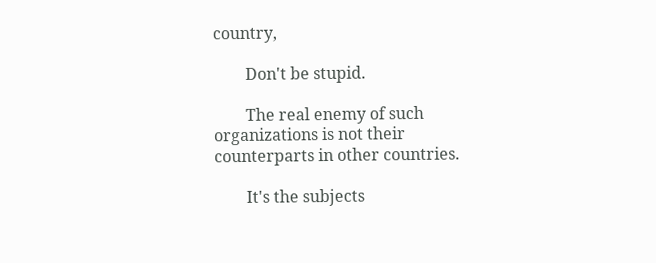country,

        Don't be stupid.

        The real enemy of such organizations is not their counterparts in other countries.

        It's the subjects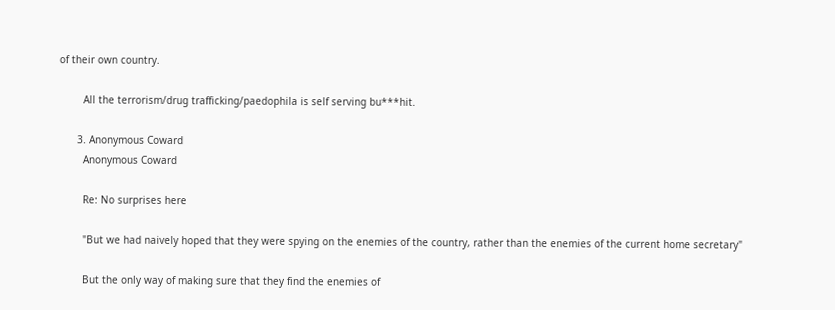of their own country.

        All the terrorism/drug trafficking/paedophila is self serving bu***hit.

      3. Anonymous Coward
        Anonymous Coward

        Re: No surprises here

        "But we had naively hoped that they were spying on the enemies of the country, rather than the enemies of the current home secretary"

        But the only way of making sure that they find the enemies of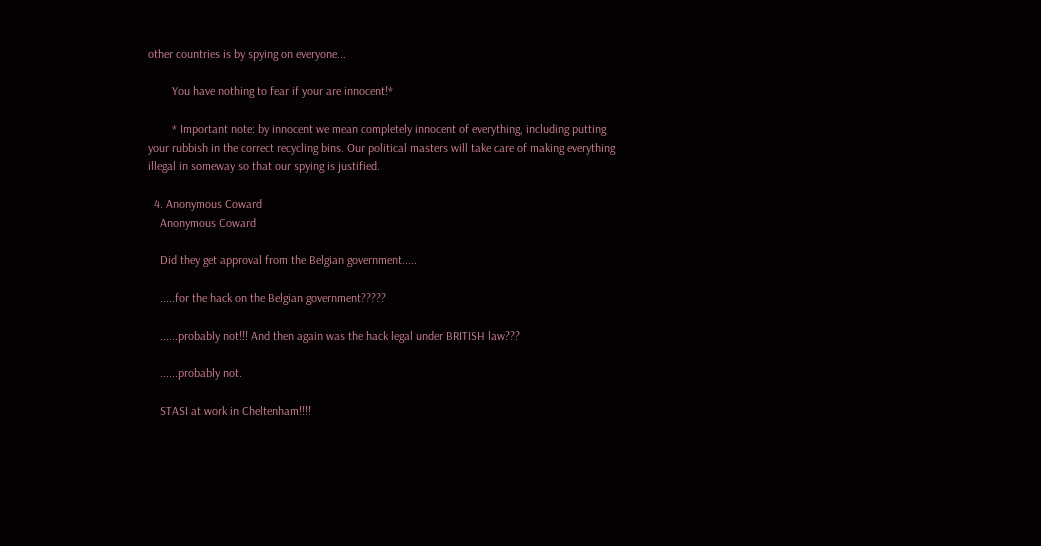other countries is by spying on everyone...

        You have nothing to fear if your are innocent!*

        * Important note: by innocent we mean completely innocent of everything, including putting your rubbish in the correct recycling bins. Our political masters will take care of making everything illegal in someway so that our spying is justified.

  4. Anonymous Coward
    Anonymous Coward

    Did they get approval from the Belgian government.....

    .....for the hack on the Belgian government?????

    ......probably not!!! And then again was the hack legal under BRITISH law???

    ......probably not.

    STASI at work in Cheltenham!!!!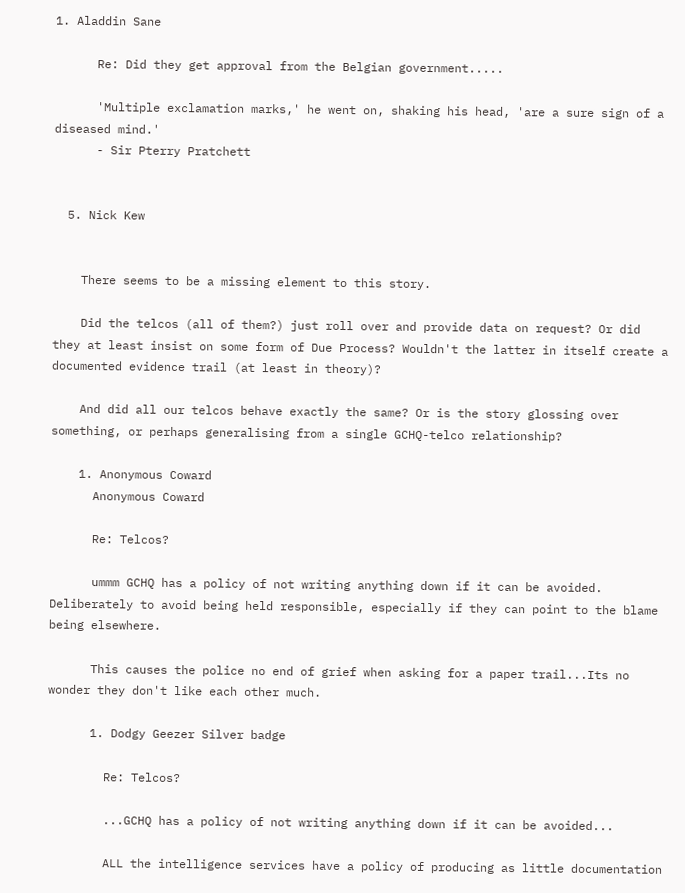1. Aladdin Sane

      Re: Did they get approval from the Belgian government.....

      'Multiple exclamation marks,' he went on, shaking his head, 'are a sure sign of a diseased mind.'
      - Sir Pterry Pratchett


  5. Nick Kew


    There seems to be a missing element to this story.

    Did the telcos (all of them?) just roll over and provide data on request? Or did they at least insist on some form of Due Process? Wouldn't the latter in itself create a documented evidence trail (at least in theory)?

    And did all our telcos behave exactly the same? Or is the story glossing over something, or perhaps generalising from a single GCHQ-telco relationship?

    1. Anonymous Coward
      Anonymous Coward

      Re: Telcos?

      ummm GCHQ has a policy of not writing anything down if it can be avoided. Deliberately to avoid being held responsible, especially if they can point to the blame being elsewhere.

      This causes the police no end of grief when asking for a paper trail...Its no wonder they don't like each other much.

      1. Dodgy Geezer Silver badge

        Re: Telcos?

        ...GCHQ has a policy of not writing anything down if it can be avoided...

        ALL the intelligence services have a policy of producing as little documentation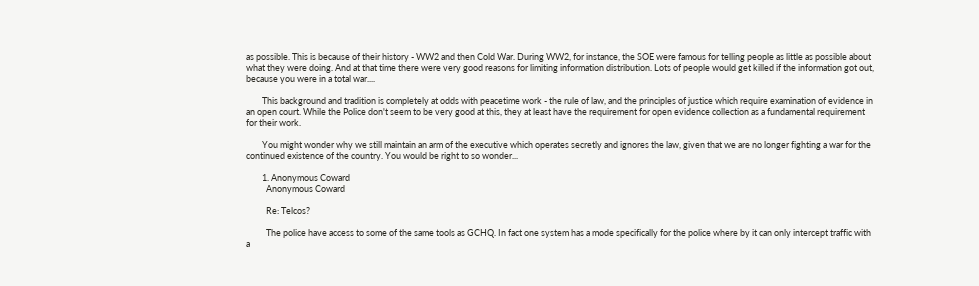as possible. This is because of their history - WW2 and then Cold War. During WW2, for instance, the SOE were famous for telling people as little as possible about what they were doing. And at that time there were very good reasons for limiting information distribution. Lots of people would get killed if the information got out, because you were in a total war....

        This background and tradition is completely at odds with peacetime work - the rule of law, and the principles of justice which require examination of evidence in an open court. While the Police don't seem to be very good at this, they at least have the requirement for open evidence collection as a fundamental requirement for their work.

        You might wonder why we still maintain an arm of the executive which operates secretly and ignores the law, given that we are no longer fighting a war for the continued existence of the country. You would be right to so wonder...

        1. Anonymous Coward
          Anonymous Coward

          Re: Telcos?

          The police have access to some of the same tools as GCHQ. In fact one system has a mode specifically for the police where by it can only intercept traffic with a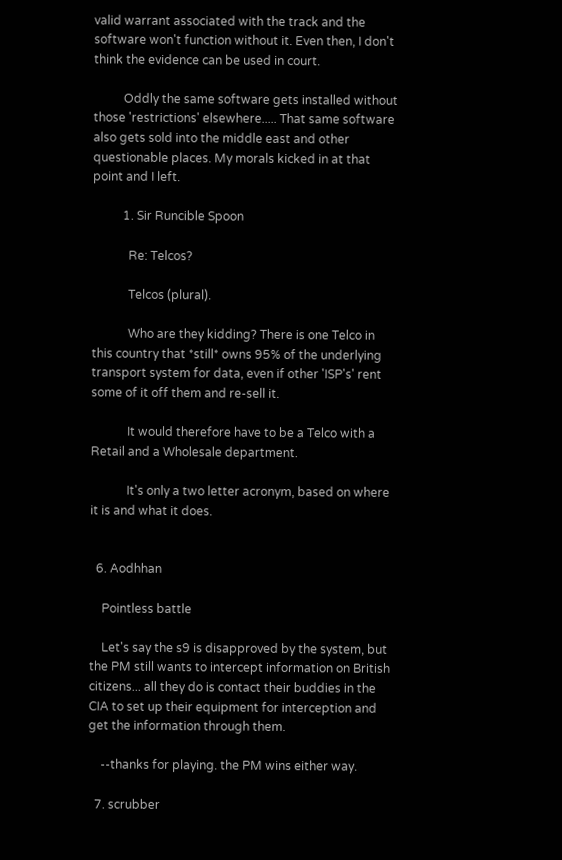valid warrant associated with the track and the software won't function without it. Even then, I don't think the evidence can be used in court.

          Oddly the same software gets installed without those 'restrictions' elsewhere..... That same software also gets sold into the middle east and other questionable places. My morals kicked in at that point and I left.

          1. Sir Runcible Spoon

            Re: Telcos?

            Telcos (plural).

            Who are they kidding? There is one Telco in this country that *still* owns 95% of the underlying transport system for data, even if other 'ISP's' rent some of it off them and re-sell it.

            It would therefore have to be a Telco with a Retail and a Wholesale department.

            It's only a two letter acronym, based on where it is and what it does.


  6. Aodhhan

    Pointless battle

    Let's say the s9 is disapproved by the system, but the PM still wants to intercept information on British citizens... all they do is contact their buddies in the CIA to set up their equipment for interception and get the information through them.

    --thanks for playing. the PM wins either way.

  7. scrubber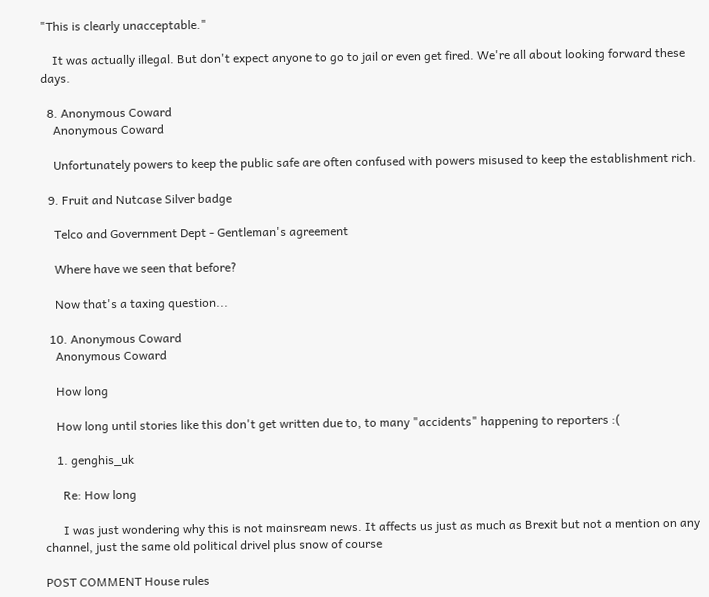"This is clearly unacceptable."

    It was actually illegal. But don't expect anyone to go to jail or even get fired. We're all about looking forward these days.

  8. Anonymous Coward
    Anonymous Coward

    Unfortunately powers to keep the public safe are often confused with powers misused to keep the establishment rich.

  9. Fruit and Nutcase Silver badge

    Telco and Government Dept - Gentleman's agreement

    Where have we seen that before?

    Now that's a taxing question...

  10. Anonymous Coward
    Anonymous Coward

    How long

    How long until stories like this don't get written due to, to many "accidents" happening to reporters :(

    1. genghis_uk

      Re: How long

      I was just wondering why this is not mainsream news. It affects us just as much as Brexit but not a mention on any channel, just the same old political drivel plus snow of course

POST COMMENT House rules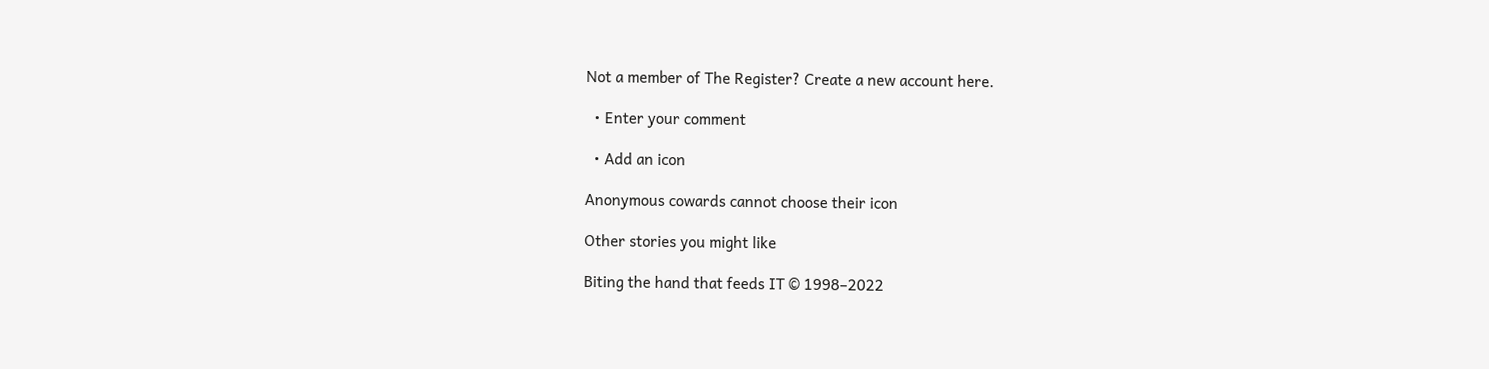Not a member of The Register? Create a new account here.

  • Enter your comment

  • Add an icon

Anonymous cowards cannot choose their icon

Other stories you might like

Biting the hand that feeds IT © 1998–2022